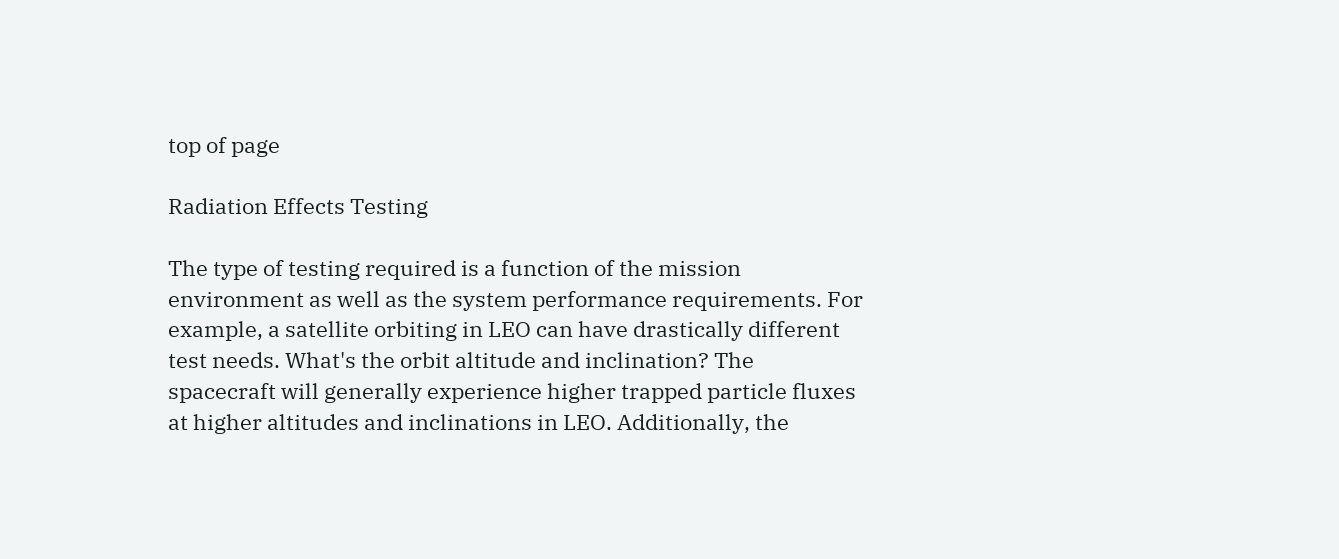top of page

Radiation Effects Testing

The type of testing required is a function of the mission environment as well as the system performance requirements. For example, a satellite orbiting in LEO can have drastically different test needs. What's the orbit altitude and inclination? The spacecraft will generally experience higher trapped particle fluxes at higher altitudes and inclinations in LEO. Additionally, the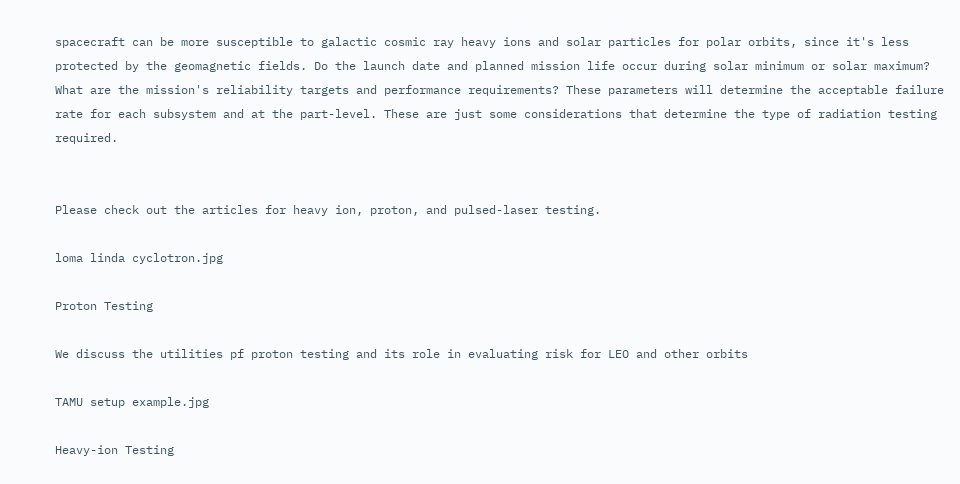spacecraft can be more susceptible to galactic cosmic ray heavy ions and solar particles for polar orbits, since it's less protected by the geomagnetic fields. Do the launch date and planned mission life occur during solar minimum or solar maximum? What are the mission's reliability targets and performance requirements? These parameters will determine the acceptable failure rate for each subsystem and at the part-level. These are just some considerations that determine the type of radiation testing required.


Please check out the articles for heavy ion, proton, and pulsed-laser testing.

loma linda cyclotron.jpg

Proton Testing

We discuss the utilities pf proton testing and its role in evaluating risk for LEO and other orbits

TAMU setup example.jpg

Heavy-ion Testing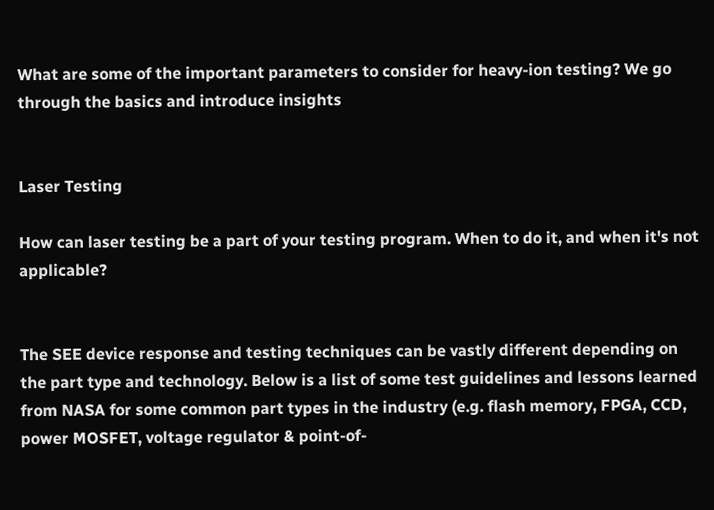What are some of the important parameters to consider for heavy-ion testing? We go through the basics and introduce insights


Laser Testing

How can laser testing be a part of your testing program. When to do it, and when it's not applicable?


The SEE device response and testing techniques can be vastly different depending on the part type and technology. Below is a list of some test guidelines and lessons learned from NASA for some common part types in the industry (e.g. flash memory, FPGA, CCD, power MOSFET, voltage regulator & point-of-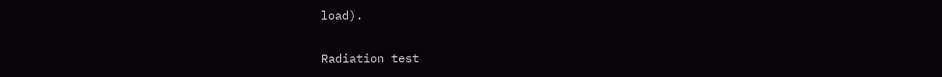load).

Radiation test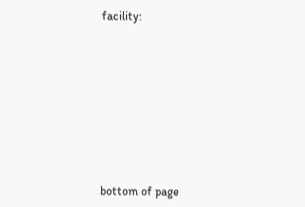facility:









bottom of page